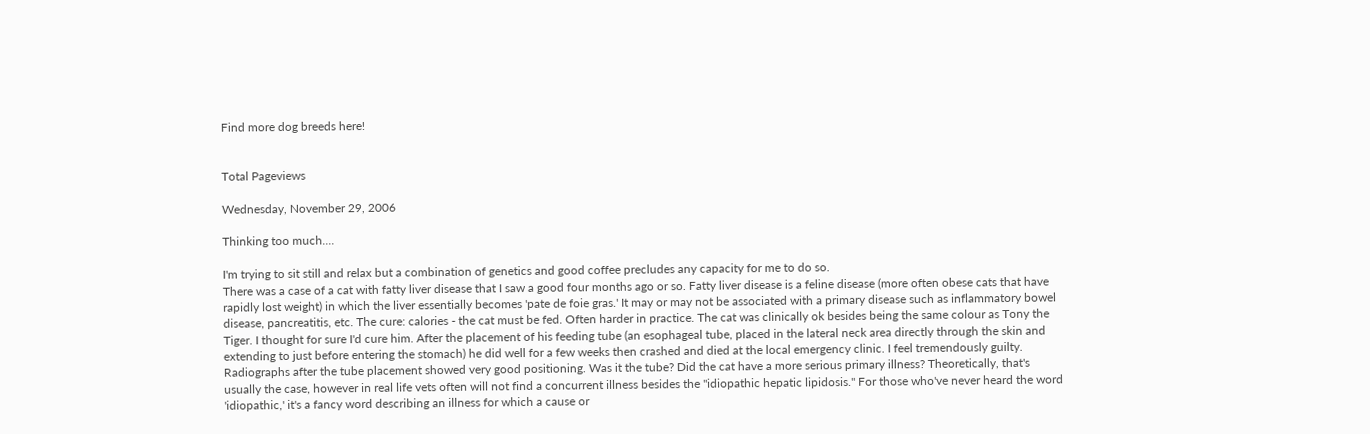Find more dog breeds here!


Total Pageviews

Wednesday, November 29, 2006

Thinking too much....

I'm trying to sit still and relax but a combination of genetics and good coffee precludes any capacity for me to do so.
There was a case of a cat with fatty liver disease that I saw a good four months ago or so. Fatty liver disease is a feline disease (more often obese cats that have rapidly lost weight) in which the liver essentially becomes 'pate de foie gras.' It may or may not be associated with a primary disease such as inflammatory bowel disease, pancreatitis, etc. The cure: calories - the cat must be fed. Often harder in practice. The cat was clinically ok besides being the same colour as Tony the Tiger. I thought for sure I'd cure him. After the placement of his feeding tube (an esophageal tube, placed in the lateral neck area directly through the skin and extending to just before entering the stomach) he did well for a few weeks then crashed and died at the local emergency clinic. I feel tremendously guilty.
Radiographs after the tube placement showed very good positioning. Was it the tube? Did the cat have a more serious primary illness? Theoretically, that's usually the case, however in real life vets often will not find a concurrent illness besides the "idiopathic hepatic lipidosis." For those who've never heard the word 'idiopathic,' it's a fancy word describing an illness for which a cause or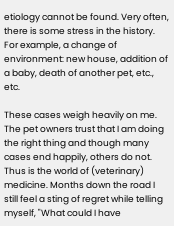etiology cannot be found. Very often, there is some stress in the history. For example, a change of environment: new house, addition of a baby, death of another pet, etc., etc.

These cases weigh heavily on me. The pet owners trust that I am doing the right thing and though many cases end happily, others do not. Thus is the world of (veterinary) medicine. Months down the road I still feel a sting of regret while telling myself, "What could I have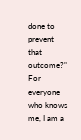done to prevent that outcome?"
For everyone who knows me, I am a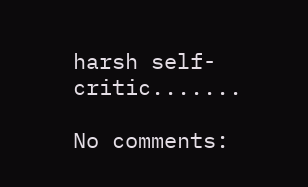harsh self-critic.......

No comments: